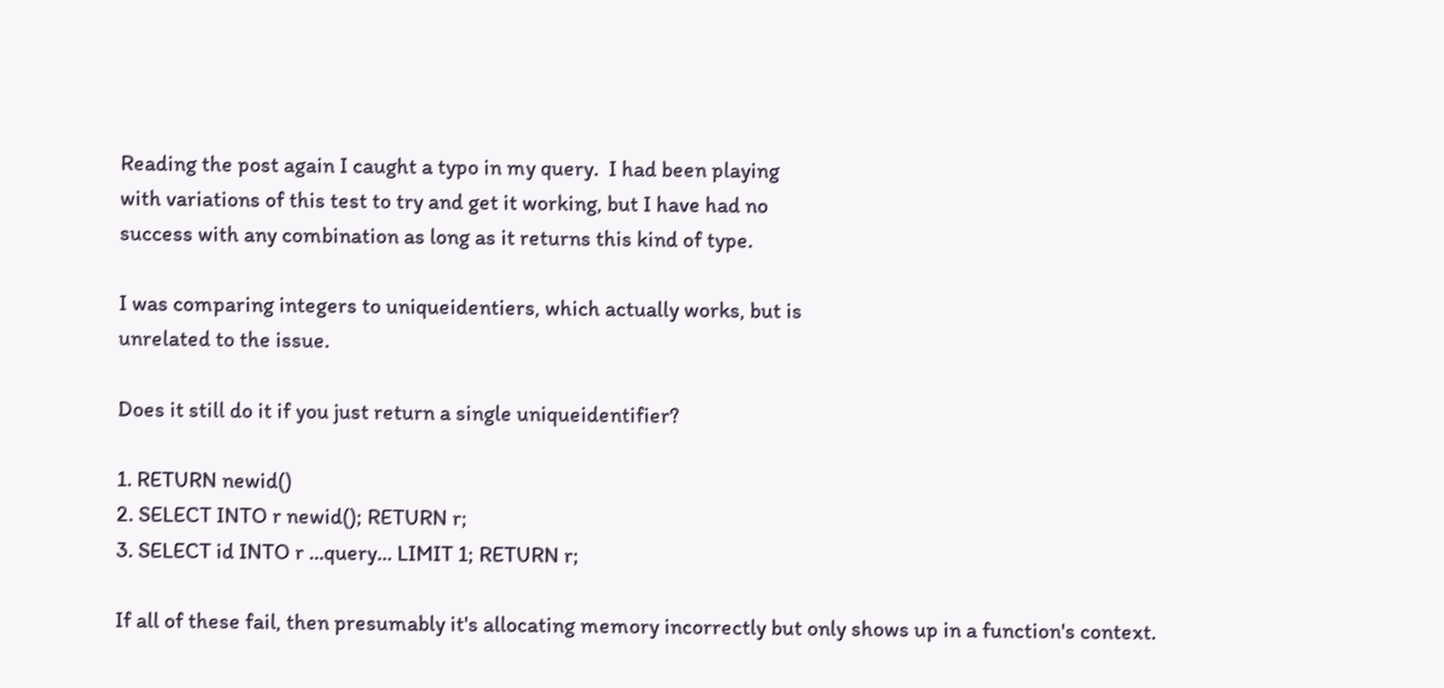Reading the post again I caught a typo in my query.  I had been playing
with variations of this test to try and get it working, but I have had no
success with any combination as long as it returns this kind of type.

I was comparing integers to uniqueidentiers, which actually works, but is
unrelated to the issue.

Does it still do it if you just return a single uniqueidentifier?

1. RETURN newid()
2. SELECT INTO r newid(); RETURN r;
3. SELECT id INTO r ...query... LIMIT 1; RETURN r;

If all of these fail, then presumably it's allocating memory incorrectly but only shows up in a function's context.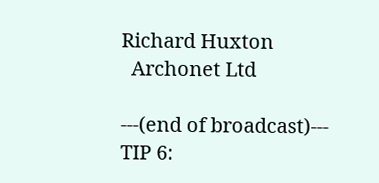Richard Huxton
  Archonet Ltd

---(end of broadcast)---
TIP 6: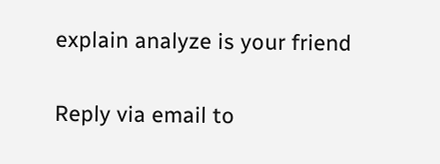explain analyze is your friend

Reply via email to